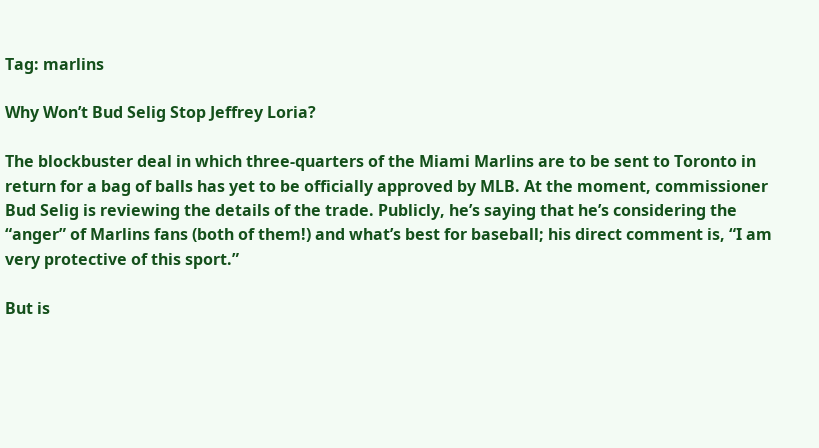Tag: marlins

Why Won’t Bud Selig Stop Jeffrey Loria?

The blockbuster deal in which three-quarters of the Miami Marlins are to be sent to Toronto in return for a bag of balls has yet to be officially approved by MLB. At the moment, commissioner Bud Selig is reviewing the details of the trade. Publicly, he’s saying that he’s considering the “anger” of Marlins fans (both of them!) and what’s best for baseball; his direct comment is, “I am very protective of this sport.”

But is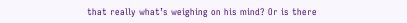that really what’s weighing on his mind? Or is there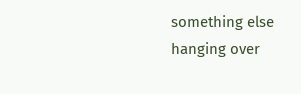something else hanging over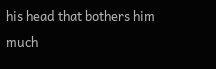his head that bothers him much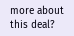more about this deal?